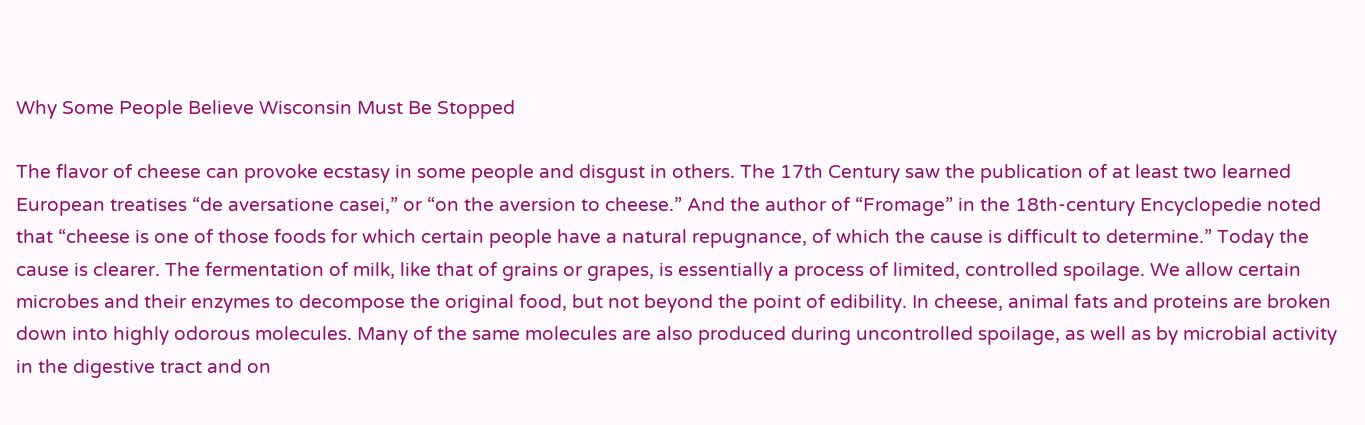Why Some People Believe Wisconsin Must Be Stopped

The flavor of cheese can provoke ecstasy in some people and disgust in others. The 17th Century saw the publication of at least two learned European treatises “de aversatione casei,” or “on the aversion to cheese.” And the author of “Fromage” in the 18th-century Encyclopedie noted that “cheese is one of those foods for which certain people have a natural repugnance, of which the cause is difficult to determine.” Today the cause is clearer. The fermentation of milk, like that of grains or grapes, is essentially a process of limited, controlled spoilage. We allow certain microbes and their enzymes to decompose the original food, but not beyond the point of edibility. In cheese, animal fats and proteins are broken down into highly odorous molecules. Many of the same molecules are also produced during uncontrolled spoilage, as well as by microbial activity in the digestive tract and on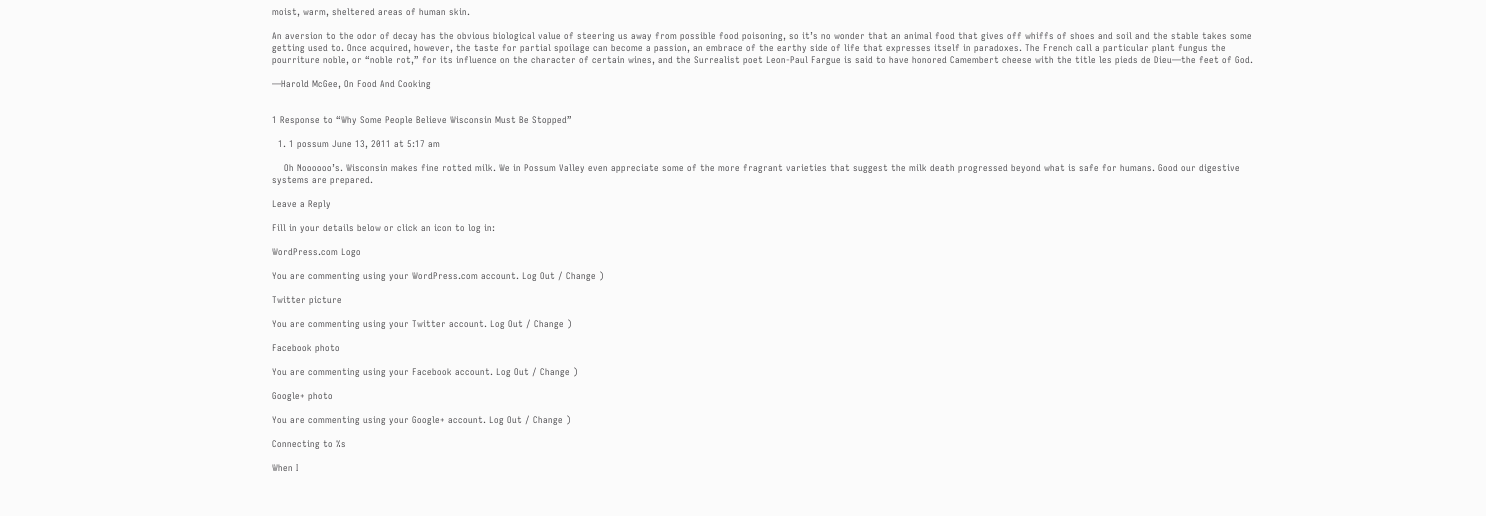moist, warm, sheltered areas of human skin.

An aversion to the odor of decay has the obvious biological value of steering us away from possible food poisoning, so it’s no wonder that an animal food that gives off whiffs of shoes and soil and the stable takes some getting used to. Once acquired, however, the taste for partial spoilage can become a passion, an embrace of the earthy side of life that expresses itself in paradoxes. The French call a particular plant fungus the pourriture noble, or “noble rot,” for its influence on the character of certain wines, and the Surrealist poet Leon-Paul Fargue is said to have honored Camembert cheese with the title les pieds de Dieu—the feet of God.

—Harold McGee, On Food And Cooking


1 Response to “Why Some People Believe Wisconsin Must Be Stopped”

  1. 1 possum June 13, 2011 at 5:17 am

    Oh Noooooo’s. Wisconsin makes fine rotted milk. We in Possum Valley even appreciate some of the more fragrant varieties that suggest the milk death progressed beyond what is safe for humans. Good our digestive systems are prepared.

Leave a Reply

Fill in your details below or click an icon to log in:

WordPress.com Logo

You are commenting using your WordPress.com account. Log Out / Change )

Twitter picture

You are commenting using your Twitter account. Log Out / Change )

Facebook photo

You are commenting using your Facebook account. Log Out / Change )

Google+ photo

You are commenting using your Google+ account. Log Out / Change )

Connecting to %s

When I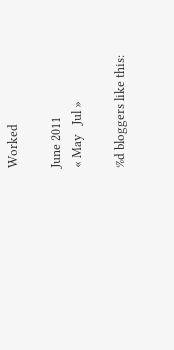Worked

June 2011
« May   Jul »

%d bloggers like this: